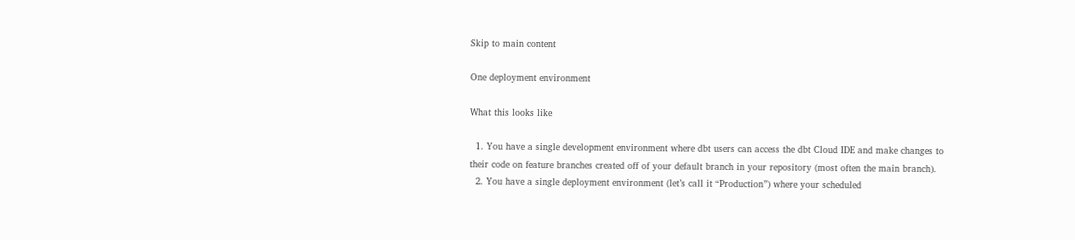Skip to main content

One deployment environment

What this looks like

  1. You have a single development environment where dbt users can access the dbt Cloud IDE and make changes to their code on feature branches created off of your default branch in your repository (most often the main branch).
  2. You have a single deployment environment (let’s call it “Production”) where your scheduled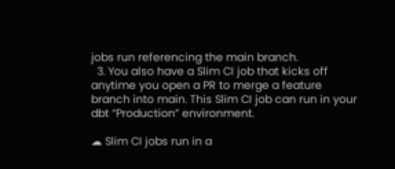jobs run referencing the main branch.
  3. You also have a Slim CI job that kicks off anytime you open a PR to merge a feature branch into main. This Slim CI job can run in your dbt “Production” environment.

☁ Slim CI jobs run in a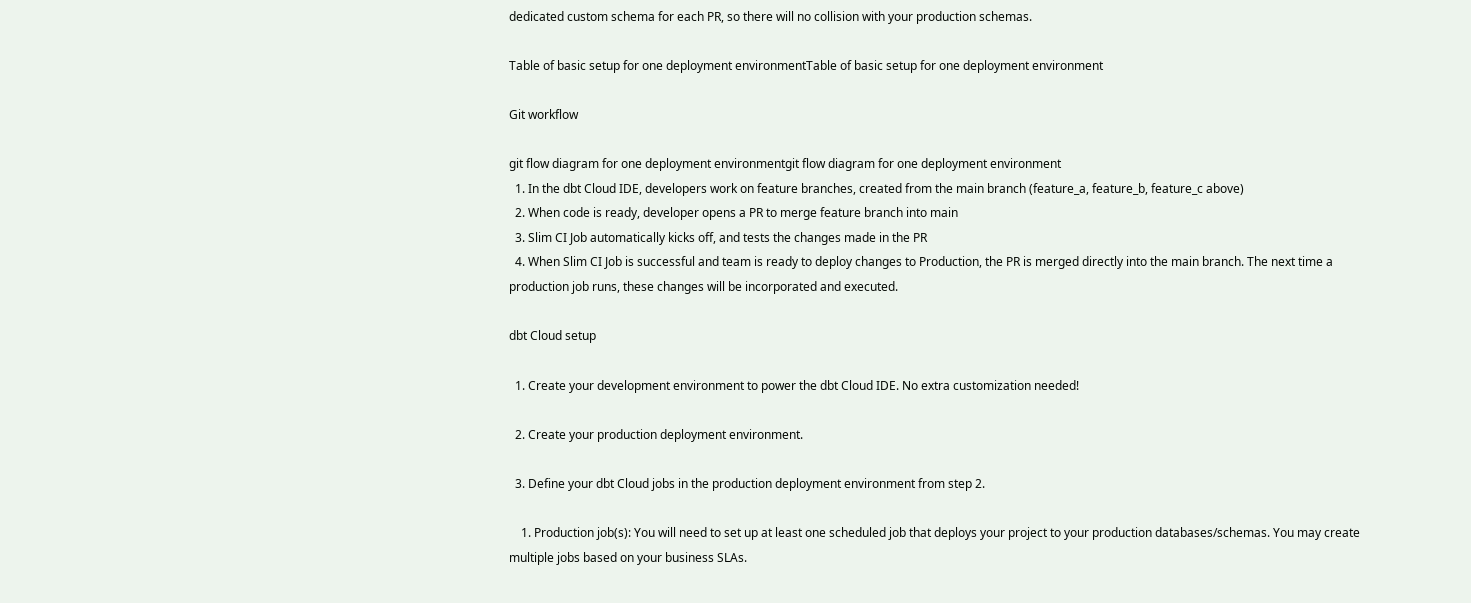dedicated custom schema for each PR, so there will no collision with your production schemas.

Table of basic setup for one deployment environmentTable of basic setup for one deployment environment

Git workflow

git flow diagram for one deployment environmentgit flow diagram for one deployment environment
  1. In the dbt Cloud IDE, developers work on feature branches, created from the main branch (feature_a, feature_b, feature_c above)
  2. When code is ready, developer opens a PR to merge feature branch into main
  3. Slim CI Job automatically kicks off, and tests the changes made in the PR
  4. When Slim CI Job is successful and team is ready to deploy changes to Production, the PR is merged directly into the main branch. The next time a production job runs, these changes will be incorporated and executed.

dbt Cloud setup

  1. Create your development environment to power the dbt Cloud IDE. No extra customization needed!

  2. Create your production deployment environment.

  3. Define your dbt Cloud jobs in the production deployment environment from step 2.

    1. Production job(s): You will need to set up at least one scheduled job that deploys your project to your production databases/schemas. You may create multiple jobs based on your business SLAs.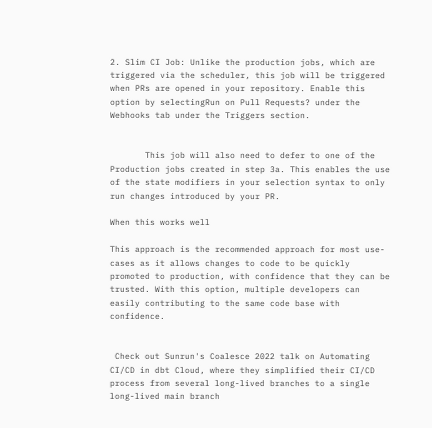2. Slim CI Job: Unlike the production jobs, which are triggered via the scheduler, this job will be triggered when PRs are opened in your repository. Enable this option by selectingRun on Pull Requests? under the Webhooks tab under the Triggers section.


       This job will also need to defer to one of the Production jobs created in step 3a. This enables the use of the state modifiers in your selection syntax to only run changes introduced by your PR.

When this works well

This approach is the recommended approach for most use-cases as it allows changes to code to be quickly promoted to production, with confidence that they can be trusted. With this option, multiple developers can easily contributing to the same code base with confidence.


 Check out Sunrun's Coalesce 2022 talk on Automating CI/CD in dbt Cloud, where they simplified their CI/CD process from several long-lived branches to a single long-lived main branch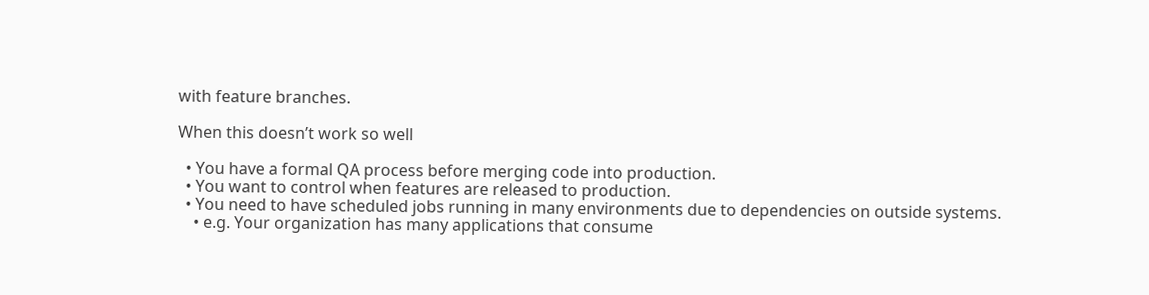with feature branches.

When this doesn’t work so well

  • You have a formal QA process before merging code into production.
  • You want to control when features are released to production.
  • You need to have scheduled jobs running in many environments due to dependencies on outside systems.
    • e.g. Your organization has many applications that consume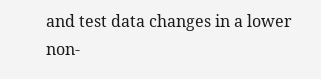and test data changes in a lower non-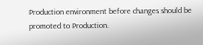Production environment before changes should be promoted to Production.